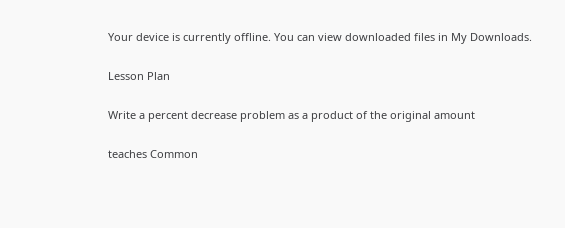Your device is currently offline. You can view downloaded files in My Downloads.

Lesson Plan

Write a percent decrease problem as a product of the original amount

teaches Common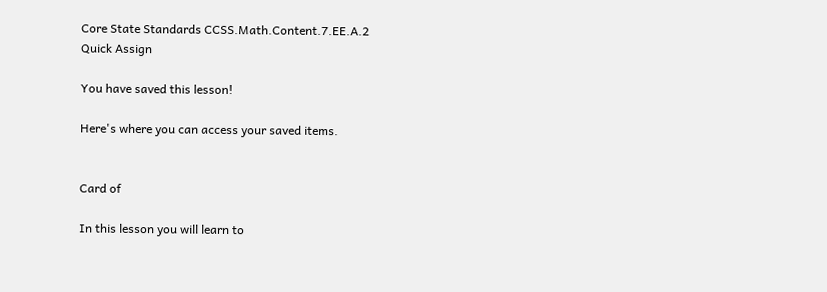Core State Standards CCSS.Math.Content.7.EE.A.2
Quick Assign

You have saved this lesson!

Here's where you can access your saved items.


Card of

In this lesson you will learn to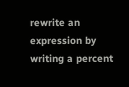rewrite an expression by writing a percent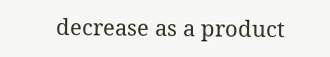decrease as a product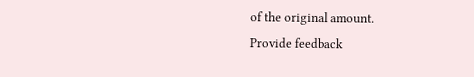of the original amount.
Provide feedback